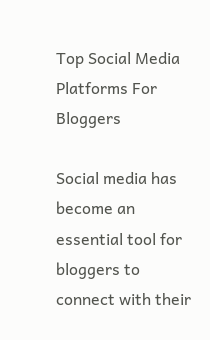Top Social Media Platforms For Bloggers

Social media has become an essential tool for bloggers to connect with their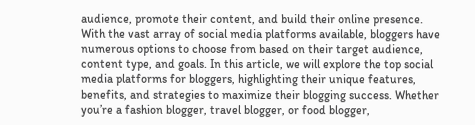audience, promote their content, and build their online presence. With the vast array of social media platforms available, bloggers have numerous options to choose from based on their target audience, content type, and goals. In this article, we will explore the top social media platforms for bloggers, highlighting their unique features, benefits, and strategies to maximize their blogging success. Whether you’re a fashion blogger, travel blogger, or food blogger,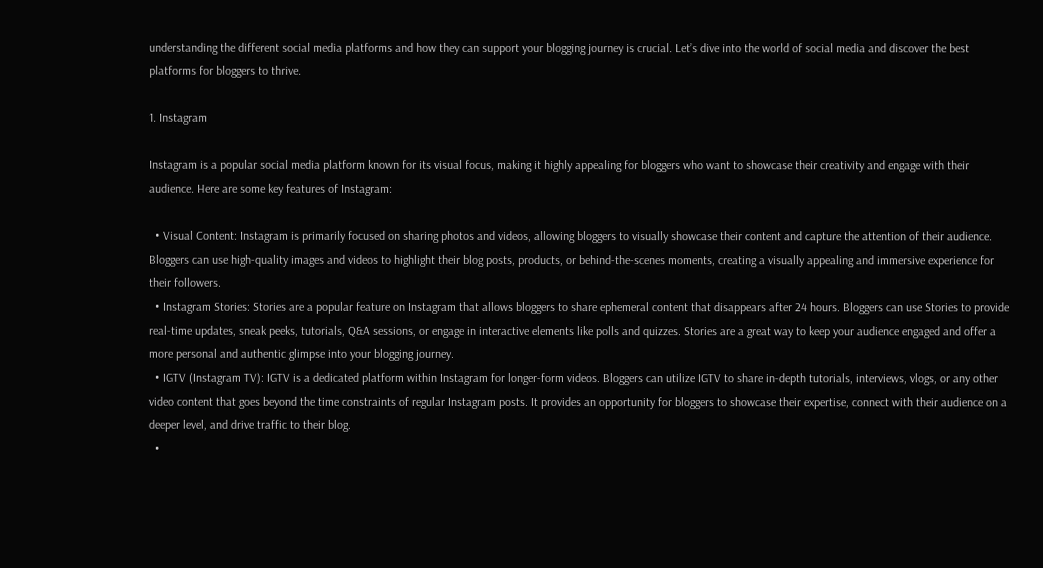understanding the different social media platforms and how they can support your blogging journey is crucial. Let’s dive into the world of social media and discover the best platforms for bloggers to thrive.

1. Instagram

Instagram is a popular social media platform known for its visual focus, making it highly appealing for bloggers who want to showcase their creativity and engage with their audience. Here are some key features of Instagram:

  • Visual Content: Instagram is primarily focused on sharing photos and videos, allowing bloggers to visually showcase their content and capture the attention of their audience. Bloggers can use high-quality images and videos to highlight their blog posts, products, or behind-the-scenes moments, creating a visually appealing and immersive experience for their followers.
  • Instagram Stories: Stories are a popular feature on Instagram that allows bloggers to share ephemeral content that disappears after 24 hours. Bloggers can use Stories to provide real-time updates, sneak peeks, tutorials, Q&A sessions, or engage in interactive elements like polls and quizzes. Stories are a great way to keep your audience engaged and offer a more personal and authentic glimpse into your blogging journey.
  • IGTV (Instagram TV): IGTV is a dedicated platform within Instagram for longer-form videos. Bloggers can utilize IGTV to share in-depth tutorials, interviews, vlogs, or any other video content that goes beyond the time constraints of regular Instagram posts. It provides an opportunity for bloggers to showcase their expertise, connect with their audience on a deeper level, and drive traffic to their blog.
  •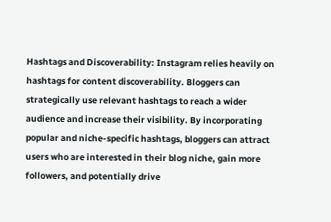Hashtags and Discoverability: Instagram relies heavily on hashtags for content discoverability. Bloggers can strategically use relevant hashtags to reach a wider audience and increase their visibility. By incorporating popular and niche-specific hashtags, bloggers can attract users who are interested in their blog niche, gain more followers, and potentially drive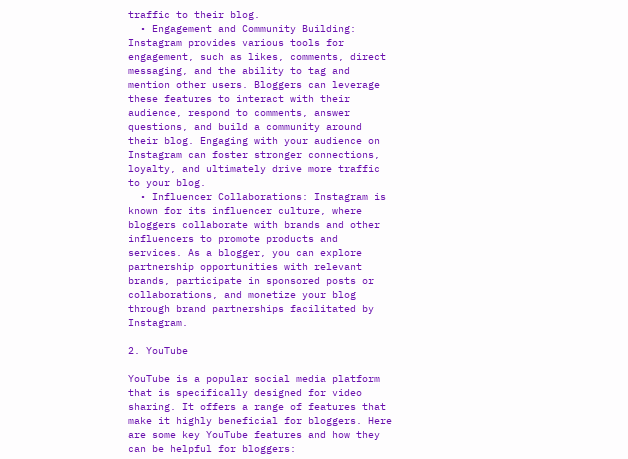traffic to their blog.
  • Engagement and Community Building: Instagram provides various tools for engagement, such as likes, comments, direct messaging, and the ability to tag and mention other users. Bloggers can leverage these features to interact with their audience, respond to comments, answer questions, and build a community around their blog. Engaging with your audience on Instagram can foster stronger connections, loyalty, and ultimately drive more traffic to your blog.
  • Influencer Collaborations: Instagram is known for its influencer culture, where bloggers collaborate with brands and other influencers to promote products and services. As a blogger, you can explore partnership opportunities with relevant brands, participate in sponsored posts or collaborations, and monetize your blog through brand partnerships facilitated by Instagram.

2. YouTube

YouTube is a popular social media platform that is specifically designed for video sharing. It offers a range of features that make it highly beneficial for bloggers. Here are some key YouTube features and how they can be helpful for bloggers: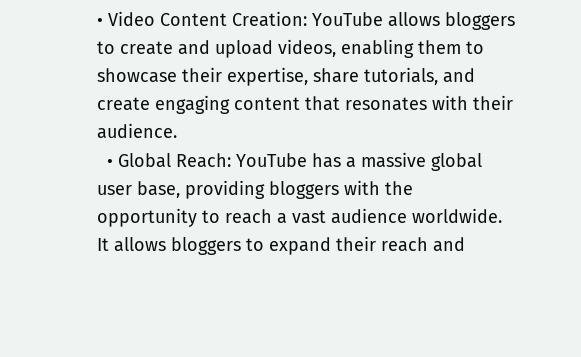• Video Content Creation: YouTube allows bloggers to create and upload videos, enabling them to showcase their expertise, share tutorials, and create engaging content that resonates with their audience.
  • Global Reach: YouTube has a massive global user base, providing bloggers with the opportunity to reach a vast audience worldwide. It allows bloggers to expand their reach and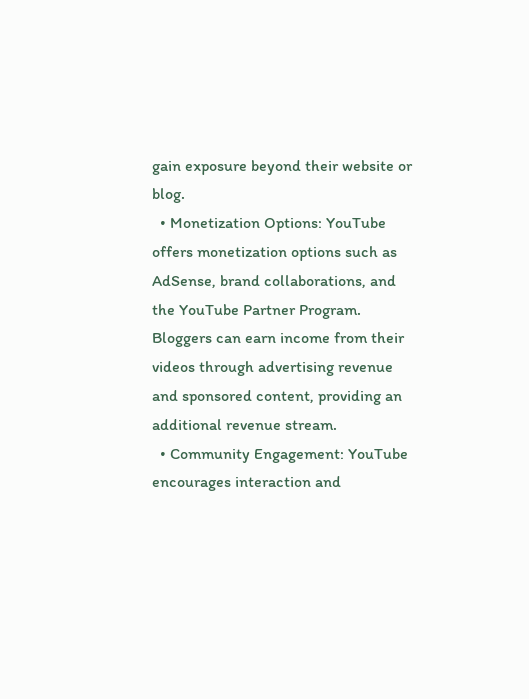gain exposure beyond their website or blog.
  • Monetization Options: YouTube offers monetization options such as AdSense, brand collaborations, and the YouTube Partner Program. Bloggers can earn income from their videos through advertising revenue and sponsored content, providing an additional revenue stream.
  • Community Engagement: YouTube encourages interaction and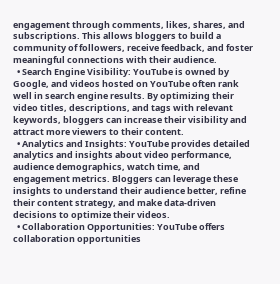engagement through comments, likes, shares, and subscriptions. This allows bloggers to build a community of followers, receive feedback, and foster meaningful connections with their audience.
  • Search Engine Visibility: YouTube is owned by Google, and videos hosted on YouTube often rank well in search engine results. By optimizing their video titles, descriptions, and tags with relevant keywords, bloggers can increase their visibility and attract more viewers to their content.
  • Analytics and Insights: YouTube provides detailed analytics and insights about video performance, audience demographics, watch time, and engagement metrics. Bloggers can leverage these insights to understand their audience better, refine their content strategy, and make data-driven decisions to optimize their videos.
  • Collaboration Opportunities: YouTube offers collaboration opportunities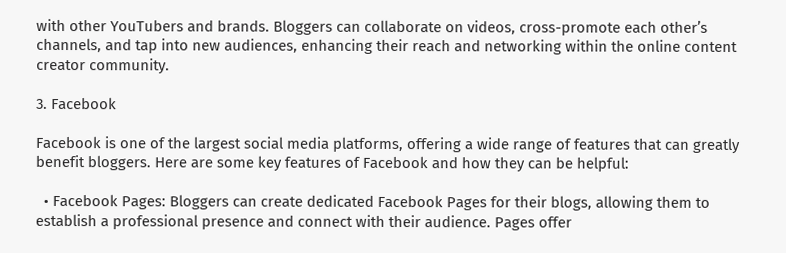with other YouTubers and brands. Bloggers can collaborate on videos, cross-promote each other’s channels, and tap into new audiences, enhancing their reach and networking within the online content creator community.

3. Facebook

Facebook is one of the largest social media platforms, offering a wide range of features that can greatly benefit bloggers. Here are some key features of Facebook and how they can be helpful:

  • Facebook Pages: Bloggers can create dedicated Facebook Pages for their blogs, allowing them to establish a professional presence and connect with their audience. Pages offer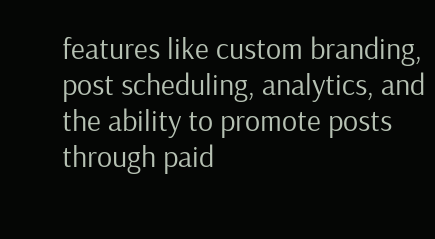features like custom branding, post scheduling, analytics, and the ability to promote posts through paid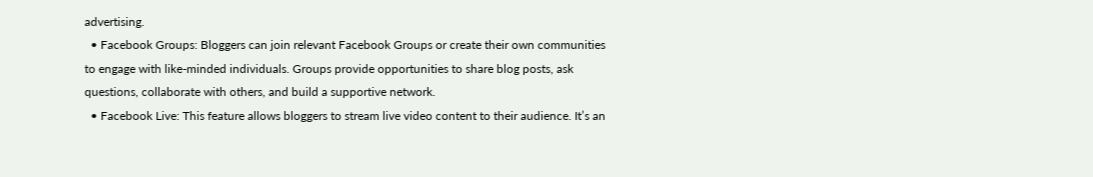advertising.
  • Facebook Groups: Bloggers can join relevant Facebook Groups or create their own communities to engage with like-minded individuals. Groups provide opportunities to share blog posts, ask questions, collaborate with others, and build a supportive network.
  • Facebook Live: This feature allows bloggers to stream live video content to their audience. It’s an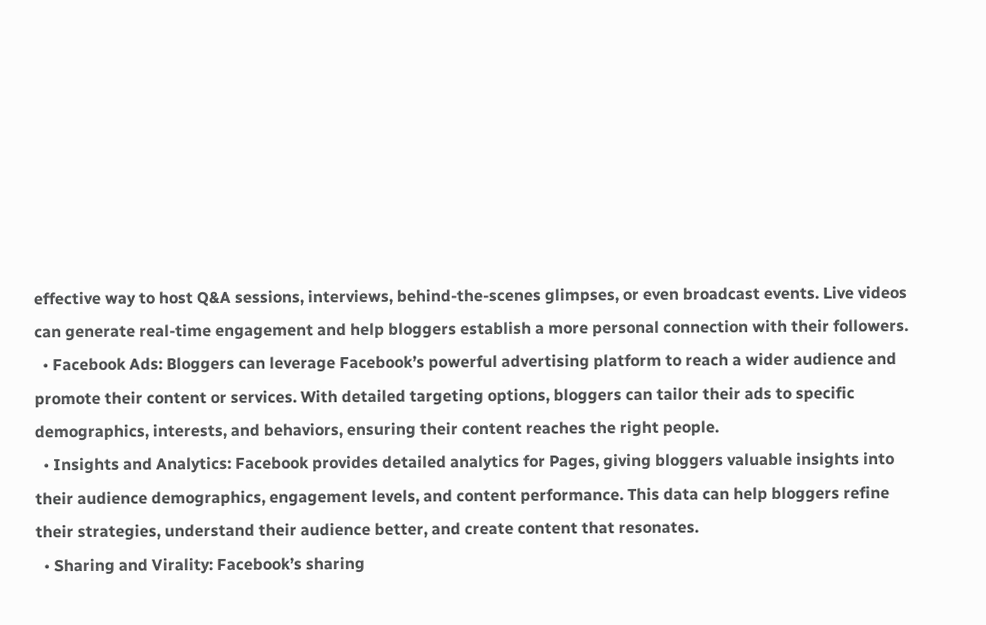effective way to host Q&A sessions, interviews, behind-the-scenes glimpses, or even broadcast events. Live videos can generate real-time engagement and help bloggers establish a more personal connection with their followers.
  • Facebook Ads: Bloggers can leverage Facebook’s powerful advertising platform to reach a wider audience and promote their content or services. With detailed targeting options, bloggers can tailor their ads to specific demographics, interests, and behaviors, ensuring their content reaches the right people.
  • Insights and Analytics: Facebook provides detailed analytics for Pages, giving bloggers valuable insights into their audience demographics, engagement levels, and content performance. This data can help bloggers refine their strategies, understand their audience better, and create content that resonates.
  • Sharing and Virality: Facebook’s sharing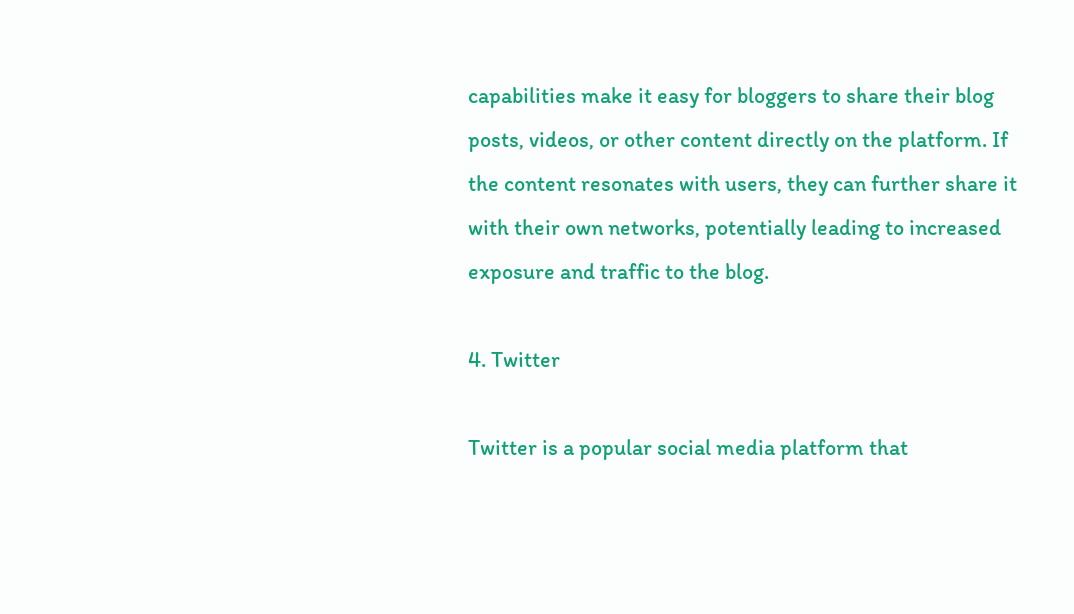capabilities make it easy for bloggers to share their blog posts, videos, or other content directly on the platform. If the content resonates with users, they can further share it with their own networks, potentially leading to increased exposure and traffic to the blog.

4. Twitter

Twitter is a popular social media platform that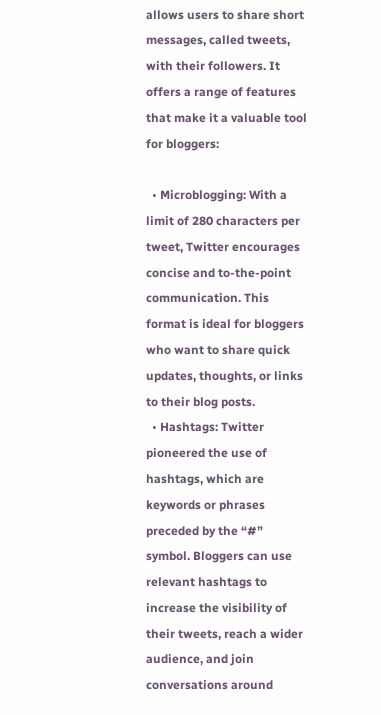allows users to share short messages, called tweets, with their followers. It offers a range of features that make it a valuable tool for bloggers:

  • Microblogging: With a limit of 280 characters per tweet, Twitter encourages concise and to-the-point communication. This format is ideal for bloggers who want to share quick updates, thoughts, or links to their blog posts.
  • Hashtags: Twitter pioneered the use of hashtags, which are keywords or phrases preceded by the “#” symbol. Bloggers can use relevant hashtags to increase the visibility of their tweets, reach a wider audience, and join conversations around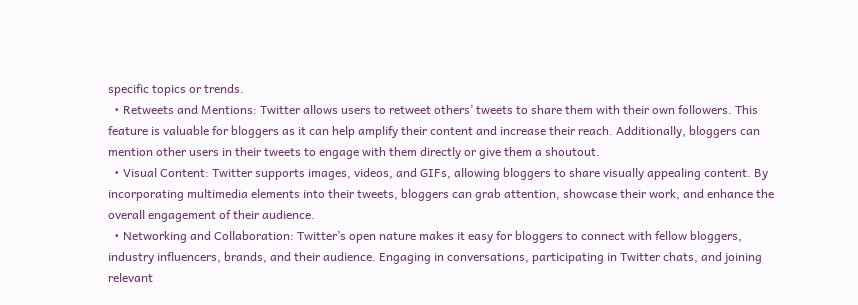specific topics or trends.
  • Retweets and Mentions: Twitter allows users to retweet others’ tweets to share them with their own followers. This feature is valuable for bloggers as it can help amplify their content and increase their reach. Additionally, bloggers can mention other users in their tweets to engage with them directly or give them a shoutout.
  • Visual Content: Twitter supports images, videos, and GIFs, allowing bloggers to share visually appealing content. By incorporating multimedia elements into their tweets, bloggers can grab attention, showcase their work, and enhance the overall engagement of their audience.
  • Networking and Collaboration: Twitter’s open nature makes it easy for bloggers to connect with fellow bloggers, industry influencers, brands, and their audience. Engaging in conversations, participating in Twitter chats, and joining relevant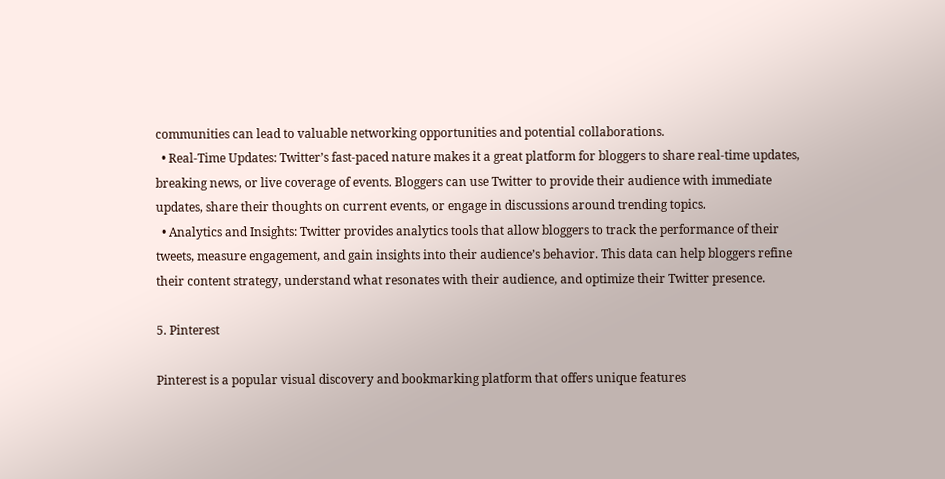communities can lead to valuable networking opportunities and potential collaborations.
  • Real-Time Updates: Twitter’s fast-paced nature makes it a great platform for bloggers to share real-time updates, breaking news, or live coverage of events. Bloggers can use Twitter to provide their audience with immediate updates, share their thoughts on current events, or engage in discussions around trending topics.
  • Analytics and Insights: Twitter provides analytics tools that allow bloggers to track the performance of their tweets, measure engagement, and gain insights into their audience’s behavior. This data can help bloggers refine their content strategy, understand what resonates with their audience, and optimize their Twitter presence.

5. Pinterest

Pinterest is a popular visual discovery and bookmarking platform that offers unique features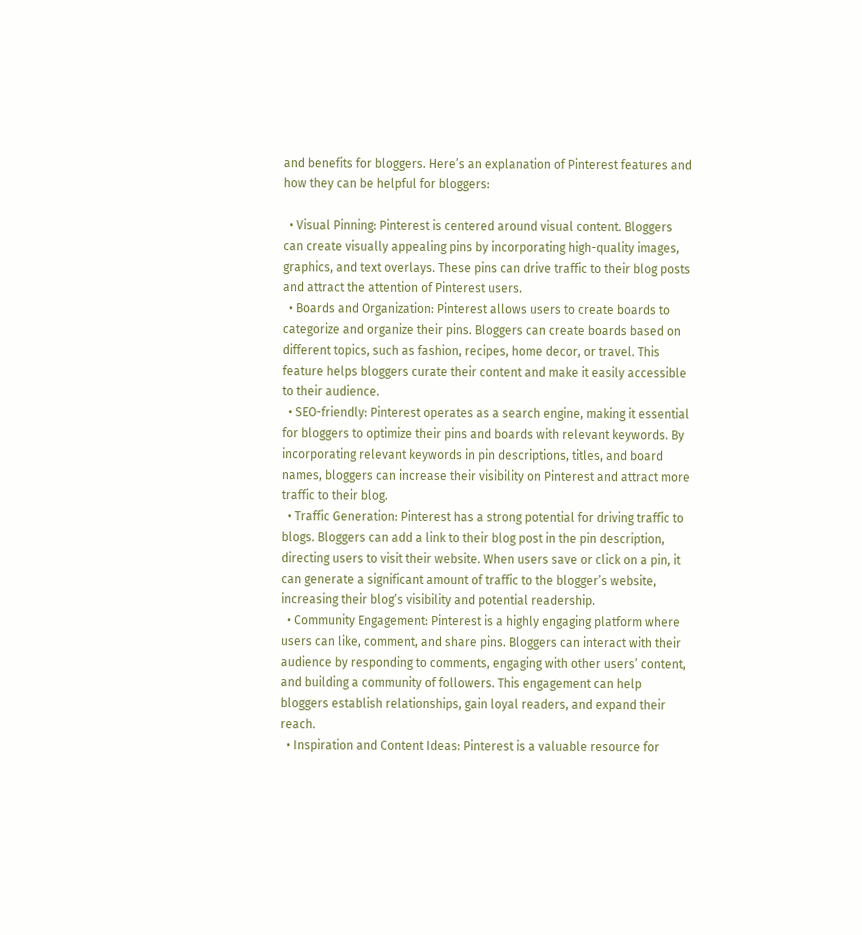and benefits for bloggers. Here’s an explanation of Pinterest features and how they can be helpful for bloggers:

  • Visual Pinning: Pinterest is centered around visual content. Bloggers can create visually appealing pins by incorporating high-quality images, graphics, and text overlays. These pins can drive traffic to their blog posts and attract the attention of Pinterest users.
  • Boards and Organization: Pinterest allows users to create boards to categorize and organize their pins. Bloggers can create boards based on different topics, such as fashion, recipes, home decor, or travel. This feature helps bloggers curate their content and make it easily accessible to their audience.
  • SEO-friendly: Pinterest operates as a search engine, making it essential for bloggers to optimize their pins and boards with relevant keywords. By incorporating relevant keywords in pin descriptions, titles, and board names, bloggers can increase their visibility on Pinterest and attract more traffic to their blog.
  • Traffic Generation: Pinterest has a strong potential for driving traffic to blogs. Bloggers can add a link to their blog post in the pin description, directing users to visit their website. When users save or click on a pin, it can generate a significant amount of traffic to the blogger’s website, increasing their blog’s visibility and potential readership.
  • Community Engagement: Pinterest is a highly engaging platform where users can like, comment, and share pins. Bloggers can interact with their audience by responding to comments, engaging with other users’ content, and building a community of followers. This engagement can help bloggers establish relationships, gain loyal readers, and expand their reach.
  • Inspiration and Content Ideas: Pinterest is a valuable resource for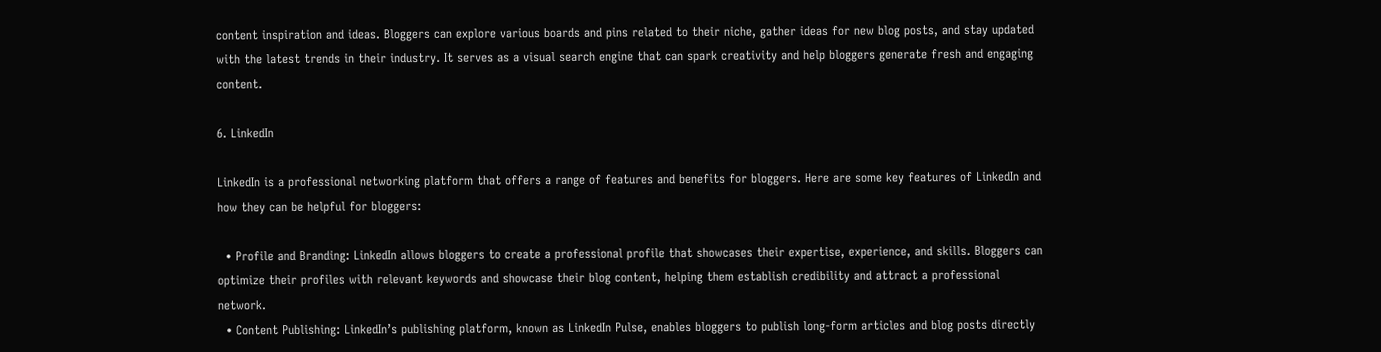content inspiration and ideas. Bloggers can explore various boards and pins related to their niche, gather ideas for new blog posts, and stay updated with the latest trends in their industry. It serves as a visual search engine that can spark creativity and help bloggers generate fresh and engaging content.

6. LinkedIn

LinkedIn is a professional networking platform that offers a range of features and benefits for bloggers. Here are some key features of LinkedIn and how they can be helpful for bloggers:

  • Profile and Branding: LinkedIn allows bloggers to create a professional profile that showcases their expertise, experience, and skills. Bloggers can optimize their profiles with relevant keywords and showcase their blog content, helping them establish credibility and attract a professional network.
  • Content Publishing: LinkedIn’s publishing platform, known as LinkedIn Pulse, enables bloggers to publish long-form articles and blog posts directly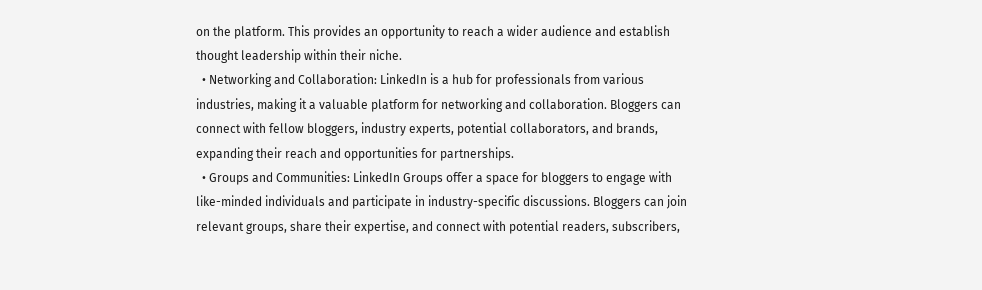on the platform. This provides an opportunity to reach a wider audience and establish thought leadership within their niche.
  • Networking and Collaboration: LinkedIn is a hub for professionals from various industries, making it a valuable platform for networking and collaboration. Bloggers can connect with fellow bloggers, industry experts, potential collaborators, and brands, expanding their reach and opportunities for partnerships.
  • Groups and Communities: LinkedIn Groups offer a space for bloggers to engage with like-minded individuals and participate in industry-specific discussions. Bloggers can join relevant groups, share their expertise, and connect with potential readers, subscribers,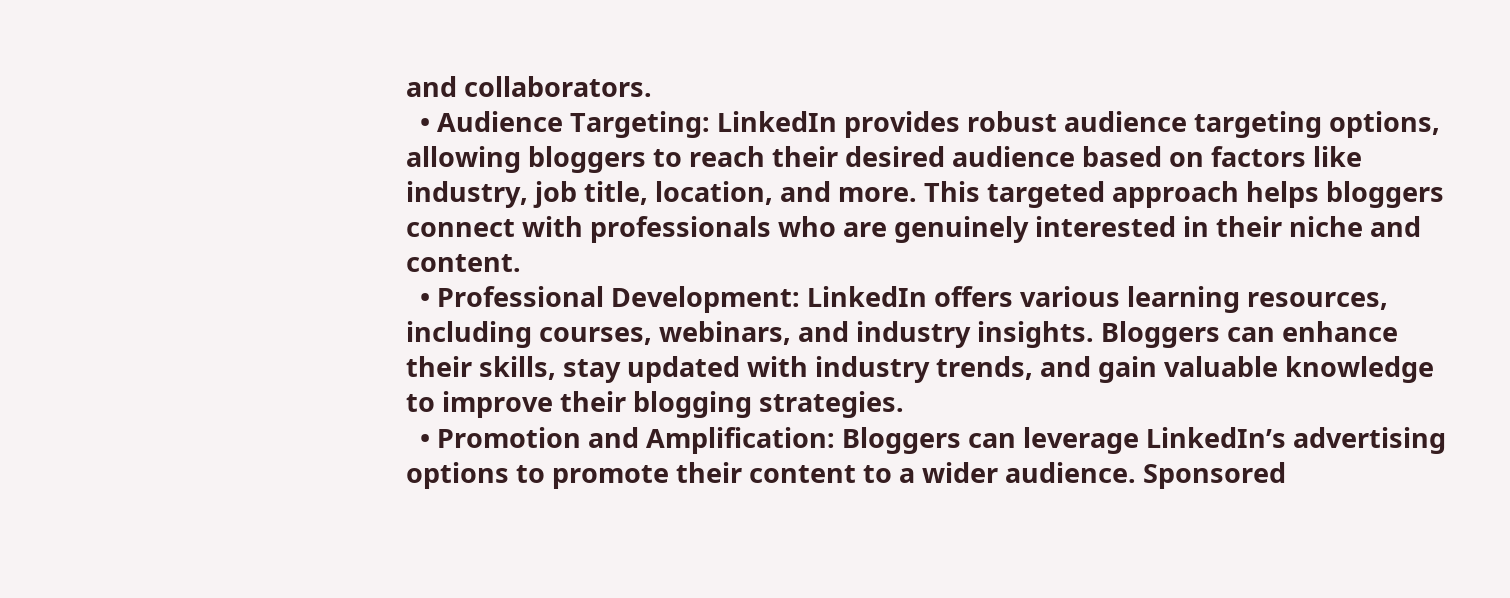and collaborators.
  • Audience Targeting: LinkedIn provides robust audience targeting options, allowing bloggers to reach their desired audience based on factors like industry, job title, location, and more. This targeted approach helps bloggers connect with professionals who are genuinely interested in their niche and content.
  • Professional Development: LinkedIn offers various learning resources, including courses, webinars, and industry insights. Bloggers can enhance their skills, stay updated with industry trends, and gain valuable knowledge to improve their blogging strategies.
  • Promotion and Amplification: Bloggers can leverage LinkedIn’s advertising options to promote their content to a wider audience. Sponsored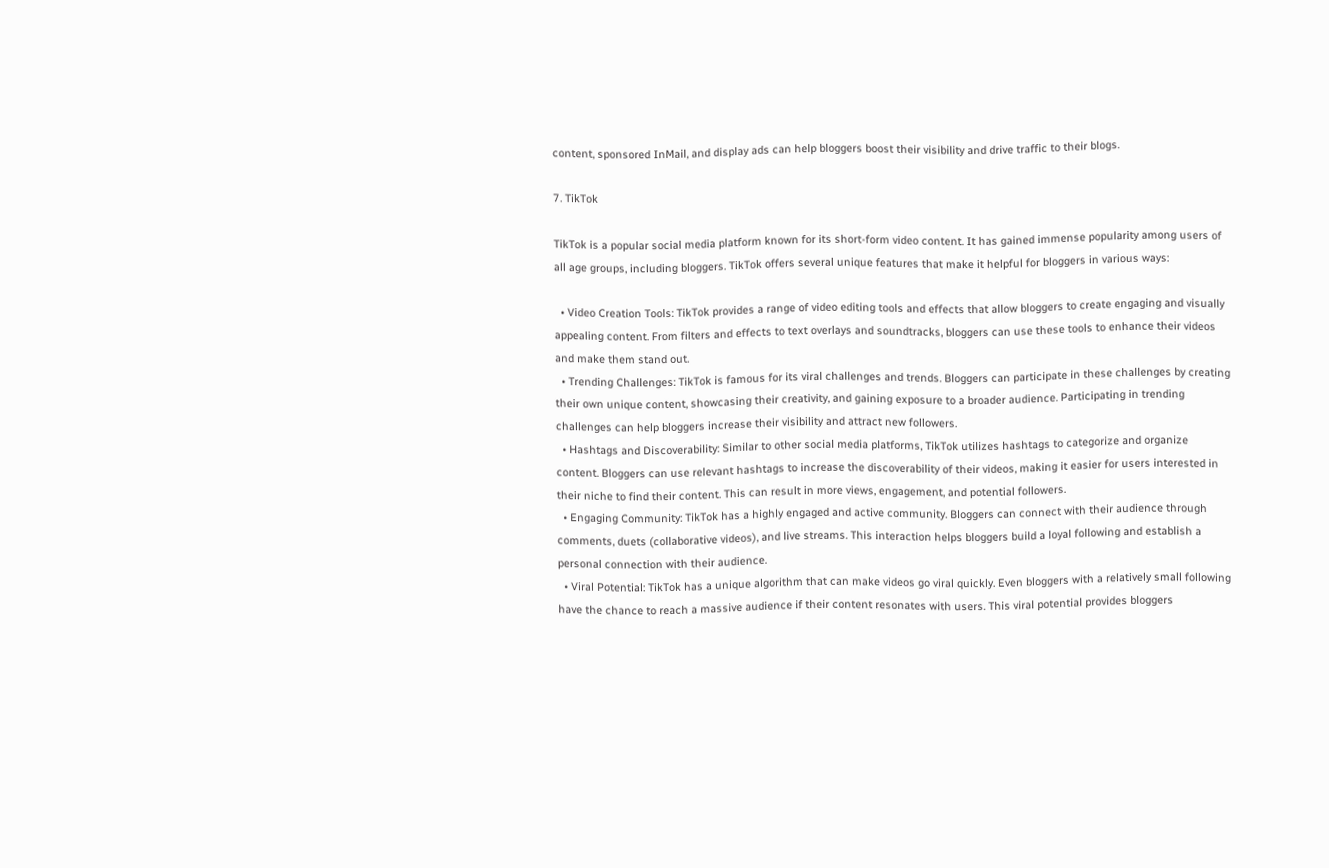content, sponsored InMail, and display ads can help bloggers boost their visibility and drive traffic to their blogs.

7. TikTok

TikTok is a popular social media platform known for its short-form video content. It has gained immense popularity among users of all age groups, including bloggers. TikTok offers several unique features that make it helpful for bloggers in various ways:

  • Video Creation Tools: TikTok provides a range of video editing tools and effects that allow bloggers to create engaging and visually appealing content. From filters and effects to text overlays and soundtracks, bloggers can use these tools to enhance their videos and make them stand out.
  • Trending Challenges: TikTok is famous for its viral challenges and trends. Bloggers can participate in these challenges by creating their own unique content, showcasing their creativity, and gaining exposure to a broader audience. Participating in trending challenges can help bloggers increase their visibility and attract new followers.
  • Hashtags and Discoverability: Similar to other social media platforms, TikTok utilizes hashtags to categorize and organize content. Bloggers can use relevant hashtags to increase the discoverability of their videos, making it easier for users interested in their niche to find their content. This can result in more views, engagement, and potential followers.
  • Engaging Community: TikTok has a highly engaged and active community. Bloggers can connect with their audience through comments, duets (collaborative videos), and live streams. This interaction helps bloggers build a loyal following and establish a personal connection with their audience.
  • Viral Potential: TikTok has a unique algorithm that can make videos go viral quickly. Even bloggers with a relatively small following have the chance to reach a massive audience if their content resonates with users. This viral potential provides bloggers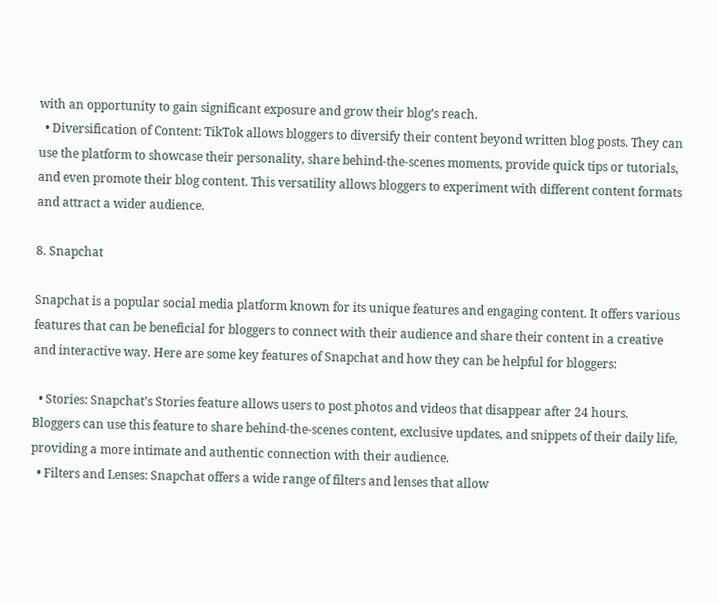with an opportunity to gain significant exposure and grow their blog’s reach.
  • Diversification of Content: TikTok allows bloggers to diversify their content beyond written blog posts. They can use the platform to showcase their personality, share behind-the-scenes moments, provide quick tips or tutorials, and even promote their blog content. This versatility allows bloggers to experiment with different content formats and attract a wider audience.

8. Snapchat

Snapchat is a popular social media platform known for its unique features and engaging content. It offers various features that can be beneficial for bloggers to connect with their audience and share their content in a creative and interactive way. Here are some key features of Snapchat and how they can be helpful for bloggers:

  • Stories: Snapchat’s Stories feature allows users to post photos and videos that disappear after 24 hours. Bloggers can use this feature to share behind-the-scenes content, exclusive updates, and snippets of their daily life, providing a more intimate and authentic connection with their audience.
  • Filters and Lenses: Snapchat offers a wide range of filters and lenses that allow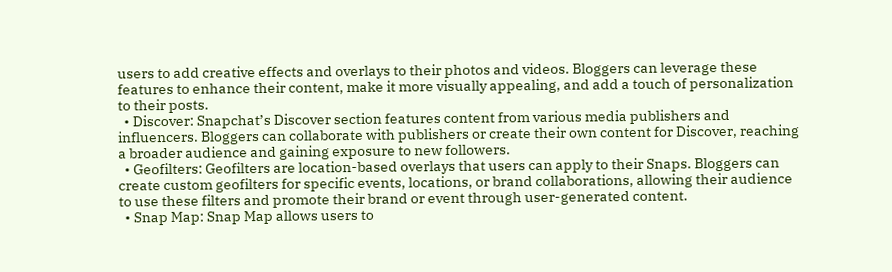users to add creative effects and overlays to their photos and videos. Bloggers can leverage these features to enhance their content, make it more visually appealing, and add a touch of personalization to their posts.
  • Discover: Snapchat’s Discover section features content from various media publishers and influencers. Bloggers can collaborate with publishers or create their own content for Discover, reaching a broader audience and gaining exposure to new followers.
  • Geofilters: Geofilters are location-based overlays that users can apply to their Snaps. Bloggers can create custom geofilters for specific events, locations, or brand collaborations, allowing their audience to use these filters and promote their brand or event through user-generated content.
  • Snap Map: Snap Map allows users to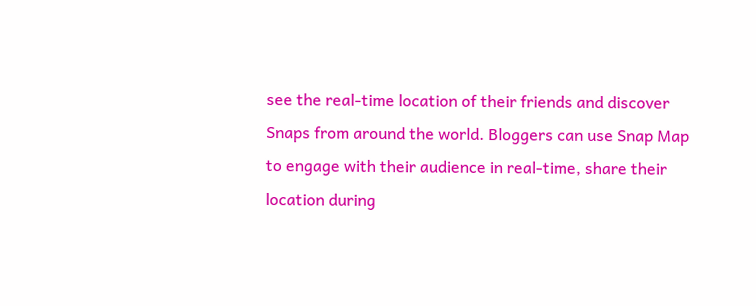see the real-time location of their friends and discover Snaps from around the world. Bloggers can use Snap Map to engage with their audience in real-time, share their location during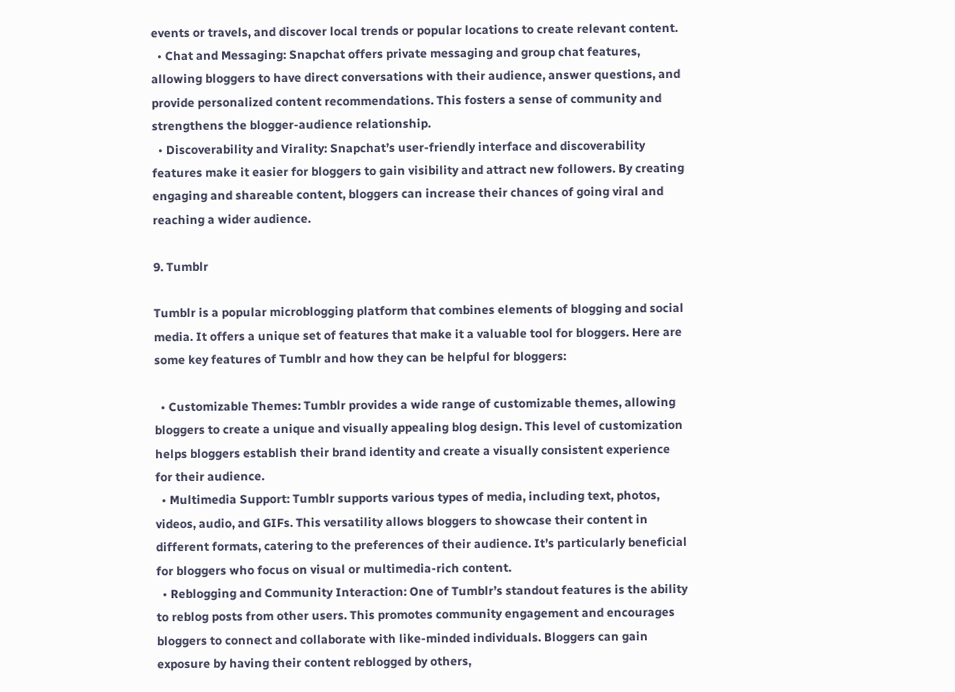events or travels, and discover local trends or popular locations to create relevant content.
  • Chat and Messaging: Snapchat offers private messaging and group chat features, allowing bloggers to have direct conversations with their audience, answer questions, and provide personalized content recommendations. This fosters a sense of community and strengthens the blogger-audience relationship.
  • Discoverability and Virality: Snapchat’s user-friendly interface and discoverability features make it easier for bloggers to gain visibility and attract new followers. By creating engaging and shareable content, bloggers can increase their chances of going viral and reaching a wider audience.

9. Tumblr

Tumblr is a popular microblogging platform that combines elements of blogging and social media. It offers a unique set of features that make it a valuable tool for bloggers. Here are some key features of Tumblr and how they can be helpful for bloggers:

  • Customizable Themes: Tumblr provides a wide range of customizable themes, allowing bloggers to create a unique and visually appealing blog design. This level of customization helps bloggers establish their brand identity and create a visually consistent experience for their audience.
  • Multimedia Support: Tumblr supports various types of media, including text, photos, videos, audio, and GIFs. This versatility allows bloggers to showcase their content in different formats, catering to the preferences of their audience. It’s particularly beneficial for bloggers who focus on visual or multimedia-rich content.
  • Reblogging and Community Interaction: One of Tumblr’s standout features is the ability to reblog posts from other users. This promotes community engagement and encourages bloggers to connect and collaborate with like-minded individuals. Bloggers can gain exposure by having their content reblogged by others,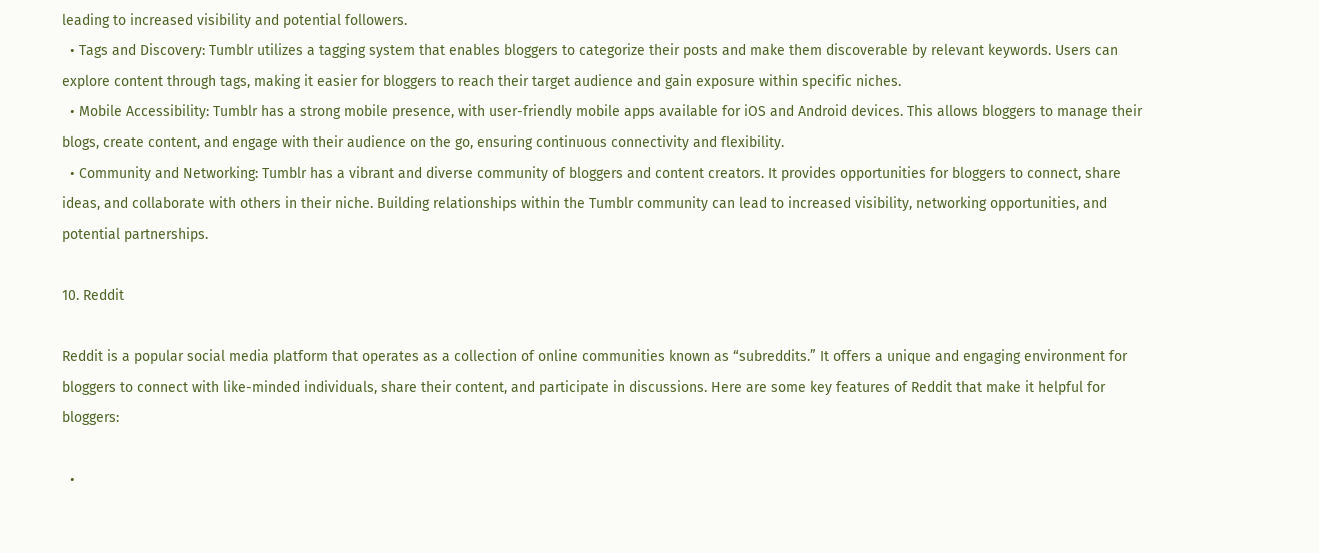leading to increased visibility and potential followers.
  • Tags and Discovery: Tumblr utilizes a tagging system that enables bloggers to categorize their posts and make them discoverable by relevant keywords. Users can explore content through tags, making it easier for bloggers to reach their target audience and gain exposure within specific niches.
  • Mobile Accessibility: Tumblr has a strong mobile presence, with user-friendly mobile apps available for iOS and Android devices. This allows bloggers to manage their blogs, create content, and engage with their audience on the go, ensuring continuous connectivity and flexibility.
  • Community and Networking: Tumblr has a vibrant and diverse community of bloggers and content creators. It provides opportunities for bloggers to connect, share ideas, and collaborate with others in their niche. Building relationships within the Tumblr community can lead to increased visibility, networking opportunities, and potential partnerships.

10. Reddit

Reddit is a popular social media platform that operates as a collection of online communities known as “subreddits.” It offers a unique and engaging environment for bloggers to connect with like-minded individuals, share their content, and participate in discussions. Here are some key features of Reddit that make it helpful for bloggers:

  •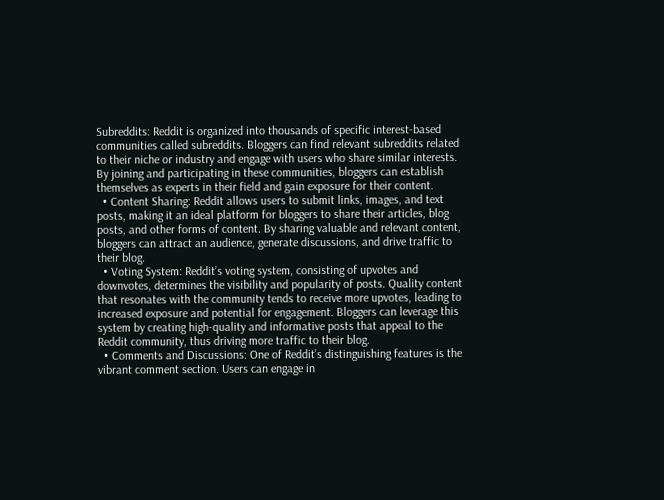Subreddits: Reddit is organized into thousands of specific interest-based communities called subreddits. Bloggers can find relevant subreddits related to their niche or industry and engage with users who share similar interests. By joining and participating in these communities, bloggers can establish themselves as experts in their field and gain exposure for their content.
  • Content Sharing: Reddit allows users to submit links, images, and text posts, making it an ideal platform for bloggers to share their articles, blog posts, and other forms of content. By sharing valuable and relevant content, bloggers can attract an audience, generate discussions, and drive traffic to their blog.
  • Voting System: Reddit’s voting system, consisting of upvotes and downvotes, determines the visibility and popularity of posts. Quality content that resonates with the community tends to receive more upvotes, leading to increased exposure and potential for engagement. Bloggers can leverage this system by creating high-quality and informative posts that appeal to the Reddit community, thus driving more traffic to their blog.
  • Comments and Discussions: One of Reddit’s distinguishing features is the vibrant comment section. Users can engage in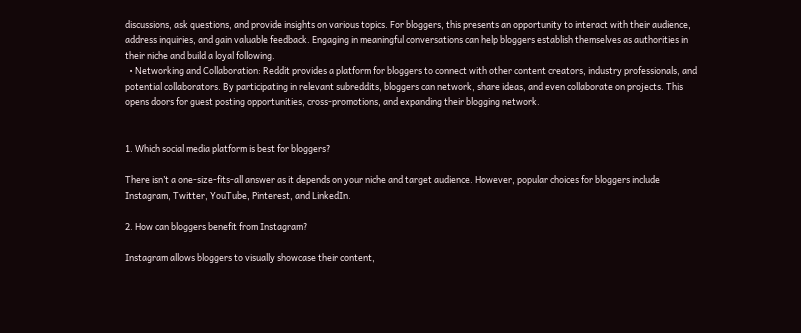discussions, ask questions, and provide insights on various topics. For bloggers, this presents an opportunity to interact with their audience, address inquiries, and gain valuable feedback. Engaging in meaningful conversations can help bloggers establish themselves as authorities in their niche and build a loyal following.
  • Networking and Collaboration: Reddit provides a platform for bloggers to connect with other content creators, industry professionals, and potential collaborators. By participating in relevant subreddits, bloggers can network, share ideas, and even collaborate on projects. This opens doors for guest posting opportunities, cross-promotions, and expanding their blogging network.


1. Which social media platform is best for bloggers?

There isn’t a one-size-fits-all answer as it depends on your niche and target audience. However, popular choices for bloggers include Instagram, Twitter, YouTube, Pinterest, and LinkedIn.

2. How can bloggers benefit from Instagram?

Instagram allows bloggers to visually showcase their content,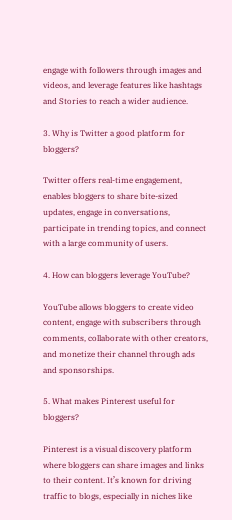engage with followers through images and videos, and leverage features like hashtags and Stories to reach a wider audience.

3. Why is Twitter a good platform for bloggers?

Twitter offers real-time engagement, enables bloggers to share bite-sized updates, engage in conversations, participate in trending topics, and connect with a large community of users.

4. How can bloggers leverage YouTube?

YouTube allows bloggers to create video content, engage with subscribers through comments, collaborate with other creators, and monetize their channel through ads and sponsorships.

5. What makes Pinterest useful for bloggers?

Pinterest is a visual discovery platform where bloggers can share images and links to their content. It’s known for driving traffic to blogs, especially in niches like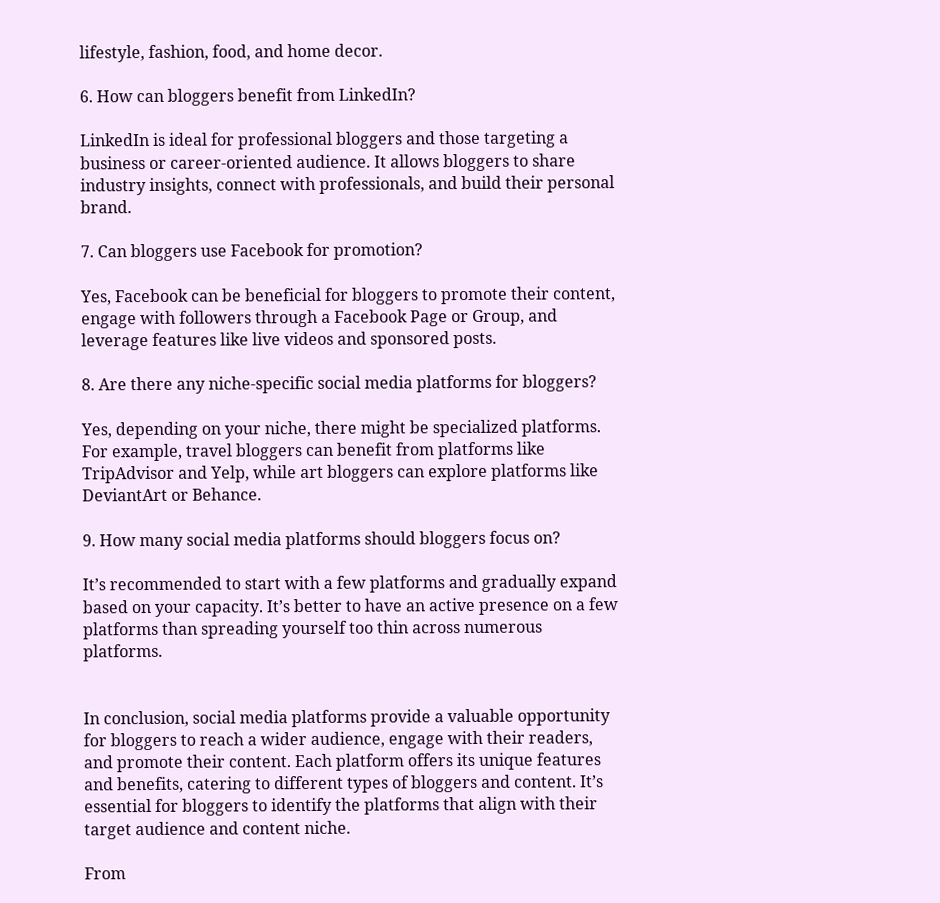lifestyle, fashion, food, and home decor.

6. How can bloggers benefit from LinkedIn?

LinkedIn is ideal for professional bloggers and those targeting a business or career-oriented audience. It allows bloggers to share industry insights, connect with professionals, and build their personal brand.

7. Can bloggers use Facebook for promotion?

Yes, Facebook can be beneficial for bloggers to promote their content, engage with followers through a Facebook Page or Group, and leverage features like live videos and sponsored posts.

8. Are there any niche-specific social media platforms for bloggers?

Yes, depending on your niche, there might be specialized platforms. For example, travel bloggers can benefit from platforms like TripAdvisor and Yelp, while art bloggers can explore platforms like DeviantArt or Behance.

9. How many social media platforms should bloggers focus on?

It’s recommended to start with a few platforms and gradually expand based on your capacity. It’s better to have an active presence on a few platforms than spreading yourself too thin across numerous platforms.


In conclusion, social media platforms provide a valuable opportunity for bloggers to reach a wider audience, engage with their readers, and promote their content. Each platform offers its unique features and benefits, catering to different types of bloggers and content. It’s essential for bloggers to identify the platforms that align with their target audience and content niche.

From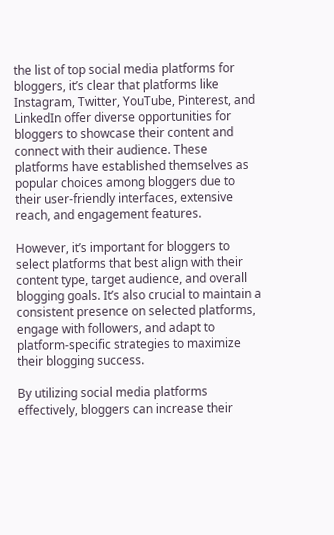the list of top social media platforms for bloggers, it’s clear that platforms like Instagram, Twitter, YouTube, Pinterest, and LinkedIn offer diverse opportunities for bloggers to showcase their content and connect with their audience. These platforms have established themselves as popular choices among bloggers due to their user-friendly interfaces, extensive reach, and engagement features.

However, it’s important for bloggers to select platforms that best align with their content type, target audience, and overall blogging goals. It’s also crucial to maintain a consistent presence on selected platforms, engage with followers, and adapt to platform-specific strategies to maximize their blogging success.

By utilizing social media platforms effectively, bloggers can increase their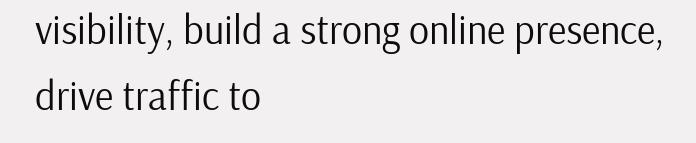visibility, build a strong online presence, drive traffic to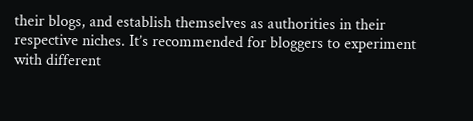their blogs, and establish themselves as authorities in their respective niches. It’s recommended for bloggers to experiment with different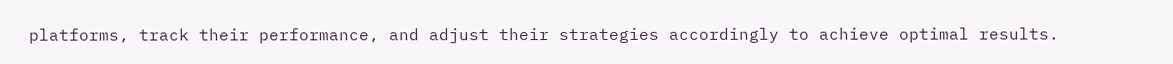platforms, track their performance, and adjust their strategies accordingly to achieve optimal results.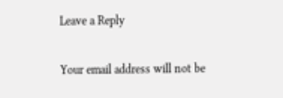Leave a Reply

Your email address will not be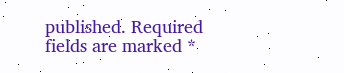published. Required fields are marked *